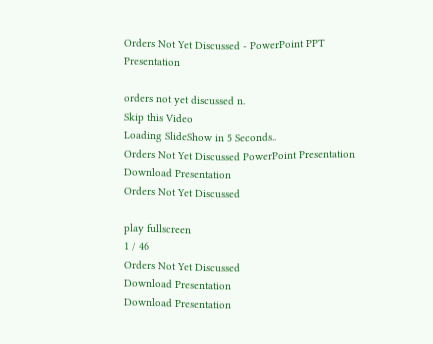Orders Not Yet Discussed - PowerPoint PPT Presentation

orders not yet discussed n.
Skip this Video
Loading SlideShow in 5 Seconds..
Orders Not Yet Discussed PowerPoint Presentation
Download Presentation
Orders Not Yet Discussed

play fullscreen
1 / 46
Orders Not Yet Discussed
Download Presentation
Download Presentation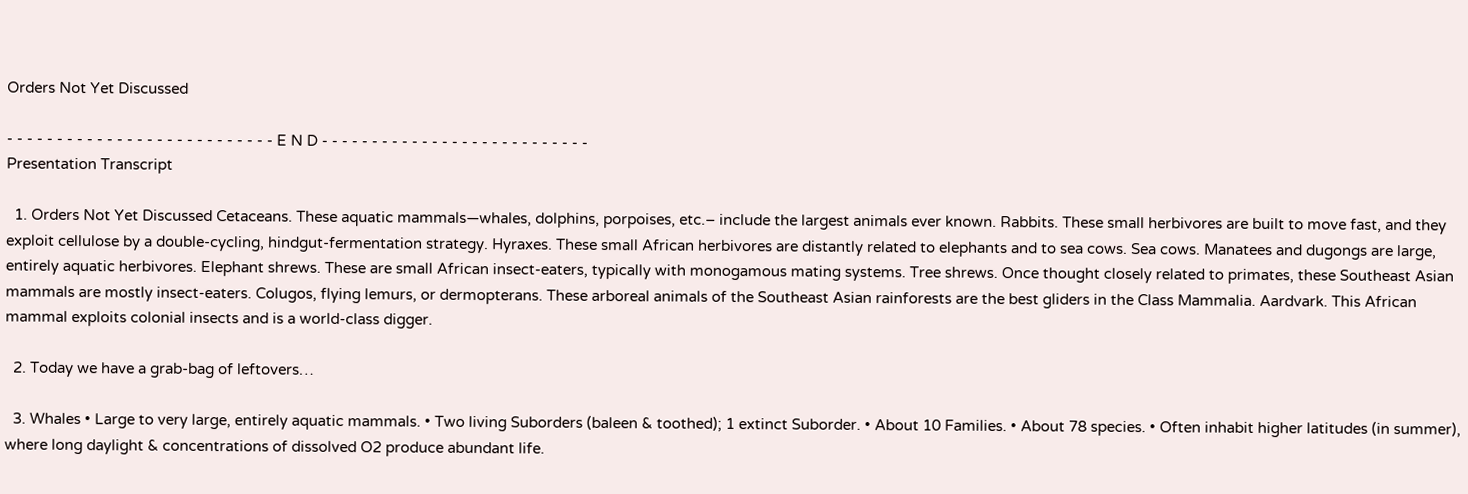Orders Not Yet Discussed

- - - - - - - - - - - - - - - - - - - - - - - - - - - E N D - - - - - - - - - - - - - - - - - - - - - - - - - - -
Presentation Transcript

  1. Orders Not Yet Discussed Cetaceans. These aquatic mammals—whales, dolphins, porpoises, etc.– include the largest animals ever known. Rabbits. These small herbivores are built to move fast, and they exploit cellulose by a double-cycling, hindgut-fermentation strategy. Hyraxes. These small African herbivores are distantly related to elephants and to sea cows. Sea cows. Manatees and dugongs are large, entirely aquatic herbivores. Elephant shrews. These are small African insect-eaters, typically with monogamous mating systems. Tree shrews. Once thought closely related to primates, these Southeast Asian mammals are mostly insect-eaters. Colugos, flying lemurs, or dermopterans. These arboreal animals of the Southeast Asian rainforests are the best gliders in the Class Mammalia. Aardvark. This African mammal exploits colonial insects and is a world-class digger.

  2. Today we have a grab-bag of leftovers…

  3. Whales • Large to very large, entirely aquatic mammals. • Two living Suborders (baleen & toothed); 1 extinct Suborder. • About 10 Families. • About 78 species. • Often inhabit higher latitudes (in summer), where long daylight & concentrations of dissolved O2 produce abundant life.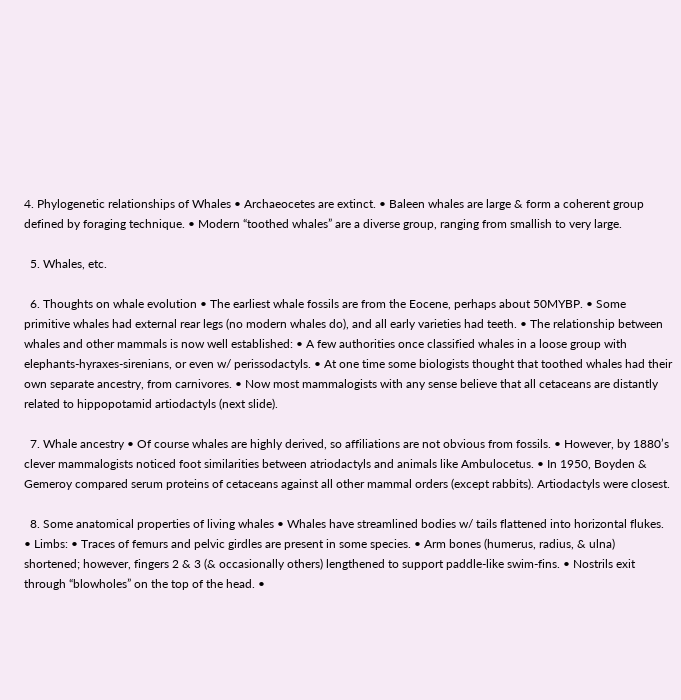4. Phylogenetic relationships of Whales • Archaeocetes are extinct. • Baleen whales are large & form a coherent group defined by foraging technique. • Modern “toothed whales” are a diverse group, ranging from smallish to very large.

  5. Whales, etc.

  6. Thoughts on whale evolution • The earliest whale fossils are from the Eocene, perhaps about 50MYBP. • Some primitive whales had external rear legs (no modern whales do), and all early varieties had teeth. • The relationship between whales and other mammals is now well established: • A few authorities once classified whales in a loose group with elephants-hyraxes-sirenians, or even w/ perissodactyls. • At one time some biologists thought that toothed whales had their own separate ancestry, from carnivores. • Now most mammalogists with any sense believe that all cetaceans are distantly related to hippopotamid artiodactyls (next slide).

  7. Whale ancestry • Of course whales are highly derived, so affiliations are not obvious from fossils. • However, by 1880’s clever mammalogists noticed foot similarities between atriodactyls and animals like Ambulocetus. • In 1950, Boyden & Gemeroy compared serum proteins of cetaceans against all other mammal orders (except rabbits). Artiodactyls were closest.

  8. Some anatomical properties of living whales • Whales have streamlined bodies w/ tails flattened into horizontal flukes. • Limbs: • Traces of femurs and pelvic girdles are present in some species. • Arm bones (humerus, radius, & ulna) shortened; however, fingers 2 & 3 (& occasionally others) lengthened to support paddle-like swim-fins. • Nostrils exit through “blowholes” on the top of the head. •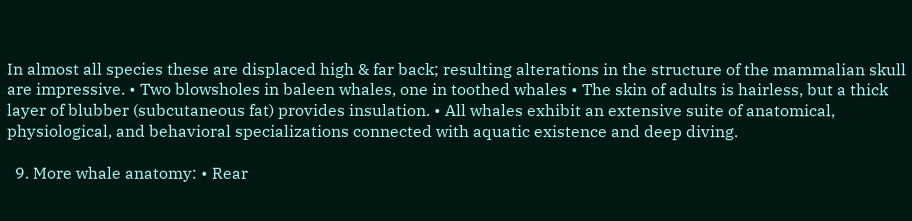In almost all species these are displaced high & far back; resulting alterations in the structure of the mammalian skull are impressive. • Two blowsholes in baleen whales, one in toothed whales • The skin of adults is hairless, but a thick layer of blubber (subcutaneous fat) provides insulation. • All whales exhibit an extensive suite of anatomical, physiological, and behavioral specializations connected with aquatic existence and deep diving.

  9. More whale anatomy: • Rear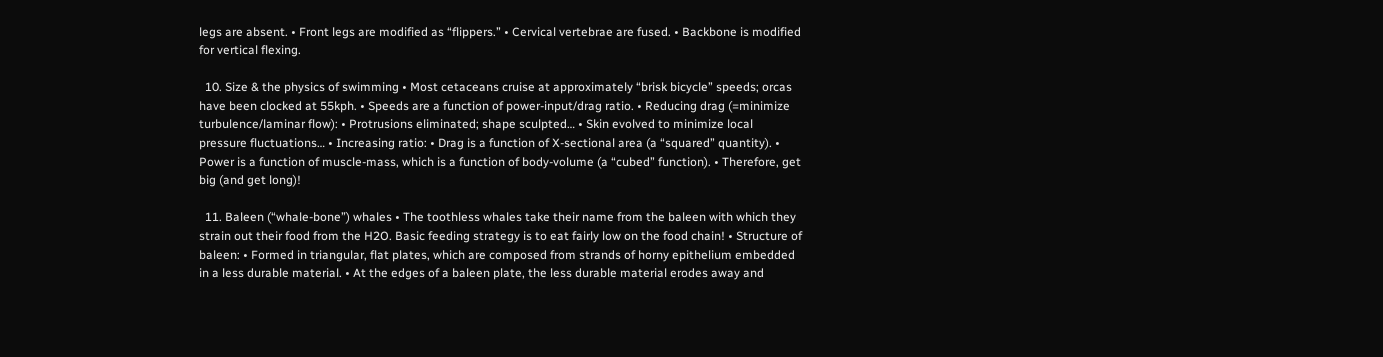legs are absent. • Front legs are modified as “flippers.” • Cervical vertebrae are fused. • Backbone is modified for vertical flexing.

  10. Size & the physics of swimming • Most cetaceans cruise at approximately “brisk bicycle” speeds; orcas have been clocked at 55kph. • Speeds are a function of power-input/drag ratio. • Reducing drag (=minimize turbulence/laminar flow): • Protrusions eliminated; shape sculpted… • Skin evolved to minimize local pressure fluctuations… • Increasing ratio: • Drag is a function of X-sectional area (a “squared” quantity). • Power is a function of muscle-mass, which is a function of body-volume (a “cubed” function). • Therefore, get big (and get long)!

  11. Baleen (“whale-bone”) whales • The toothless whales take their name from the baleen with which they strain out their food from the H2O. Basic feeding strategy is to eat fairly low on the food chain! • Structure of baleen: • Formed in triangular, flat plates, which are composed from strands of horny epithelium embedded in a less durable material. • At the edges of a baleen plate, the less durable material erodes away and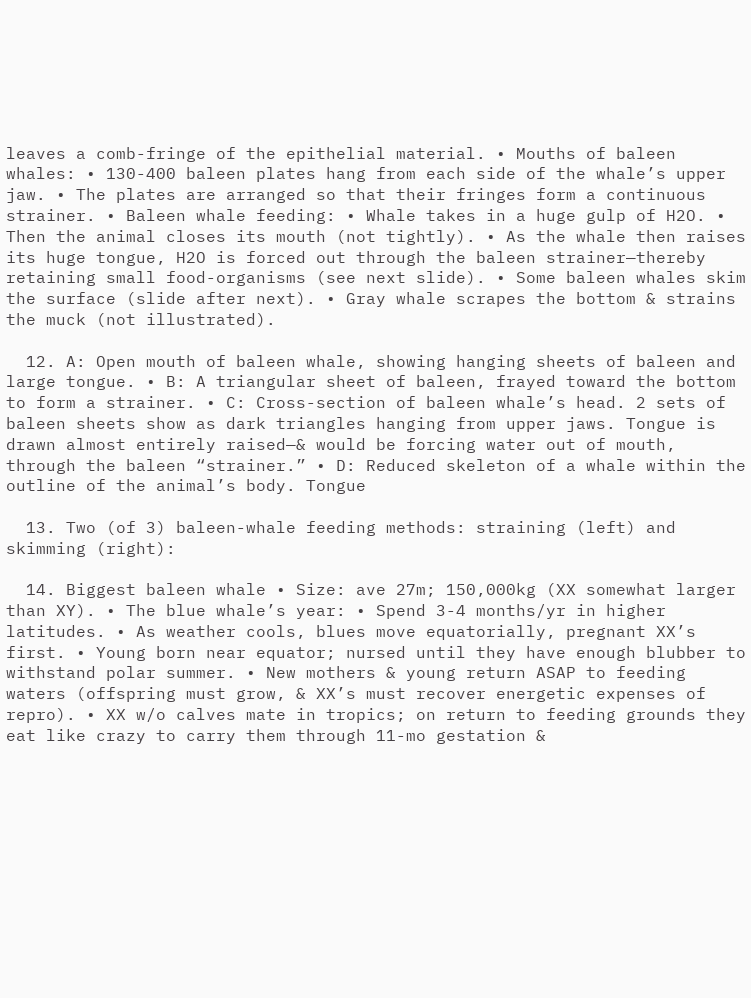leaves a comb-fringe of the epithelial material. • Mouths of baleen whales: • 130-400 baleen plates hang from each side of the whale’s upper jaw. • The plates are arranged so that their fringes form a continuous strainer. • Baleen whale feeding: • Whale takes in a huge gulp of H2O. • Then the animal closes its mouth (not tightly). • As the whale then raises its huge tongue, H2O is forced out through the baleen strainer—thereby retaining small food-organisms (see next slide). • Some baleen whales skim the surface (slide after next). • Gray whale scrapes the bottom & strains the muck (not illustrated).

  12. A: Open mouth of baleen whale, showing hanging sheets of baleen and large tongue. • B: A triangular sheet of baleen, frayed toward the bottom to form a strainer. • C: Cross-section of baleen whale’s head. 2 sets of baleen sheets show as dark triangles hanging from upper jaws. Tongue is drawn almost entirely raised—& would be forcing water out of mouth, through the baleen “strainer.” • D: Reduced skeleton of a whale within the outline of the animal’s body. Tongue

  13. Two (of 3) baleen-whale feeding methods: straining (left) and skimming (right):

  14. Biggest baleen whale • Size: ave 27m; 150,000kg (XX somewhat larger than XY). • The blue whale’s year: • Spend 3-4 months/yr in higher latitudes. • As weather cools, blues move equatorially, pregnant XX’s first. • Young born near equator; nursed until they have enough blubber to withstand polar summer. • New mothers & young return ASAP to feeding waters (offspring must grow, & XX’s must recover energetic expenses of repro). • XX w/o calves mate in tropics; on return to feeding grounds they eat like crazy to carry them through 11-mo gestation &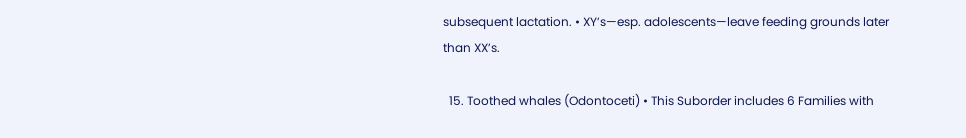subsequent lactation. • XY’s—esp. adolescents—leave feeding grounds later than XX’s.

  15. Toothed whales (Odontoceti) • This Suborder includes 6 Families with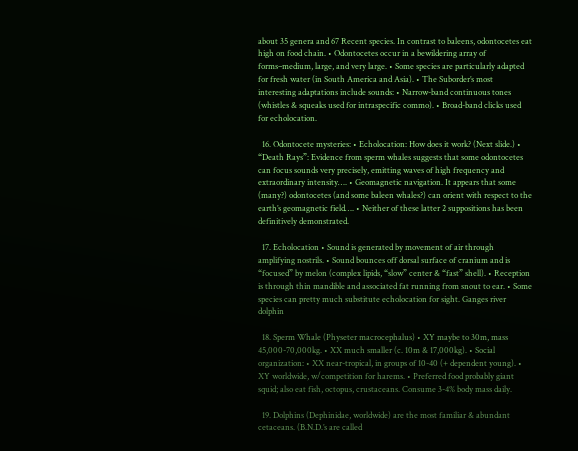about 35 genera and 67 Recent species. In contrast to baleens, odontocetes eat high on food chain. • Odontocetes occur in a bewildering array of forms–medium, large, and very large. • Some species are particularly adapted for fresh water (in South America and Asia). • The Suborder’s most interesting adaptations include sounds: • Narrow-band continuous tones (whistles & squeaks used for intraspecific commo). • Broad-band clicks used for echolocation.

  16. Odontocete mysteries: • Echolocation: How does it work? (Next slide.) • “Death Rays”: Evidence from sperm whales suggests that some odontocetes can focus sounds very precisely, emitting waves of high frequency and extraordinary intensity…. • Geomagnetic navigation. It appears that some (many?) odontocetes (and some baleen whales?) can orient with respect to the earth’s geomagnetic field…. • Neither of these latter 2 suppositions has been definitively demonstrated.

  17. Echolocation • Sound is generated by movement of air through amplifying nostrils. • Sound bounces off dorsal surface of cranium and is “focused” by melon (complex lipids, “slow” center & “fast” shell). • Reception is through thin mandible and associated fat running from snout to ear. • Some species can pretty much substitute echolocation for sight. Ganges river dolphin

  18. Sperm Whale (Physeter macrocephalus) • XY maybe to 30m, mass 45,000-70,000kg. • XX much smaller (c. 10m & 17,000kg). • Social organization: • XX near-tropical, in groups of 10-40 (+ dependent young). • XY worldwide, w/competition for harems. • Preferred food probably giant squid; also eat fish, octopus, crustaceans. Consume 3-4% body mass daily.

  19. Dolphins (Dephinidae, worldwide) are the most familiar & abundant cetaceans. (B.N.D.’s are called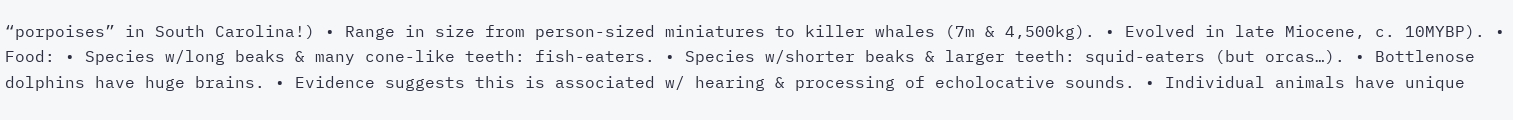“porpoises” in South Carolina!) • Range in size from person-sized miniatures to killer whales (7m & 4,500kg). • Evolved in late Miocene, c. 10MYBP). • Food: • Species w/long beaks & many cone-like teeth: fish-eaters. • Species w/shorter beaks & larger teeth: squid-eaters (but orcas…). • Bottlenose dolphins have huge brains. • Evidence suggests this is associated w/ hearing & processing of echolocative sounds. • Individual animals have unique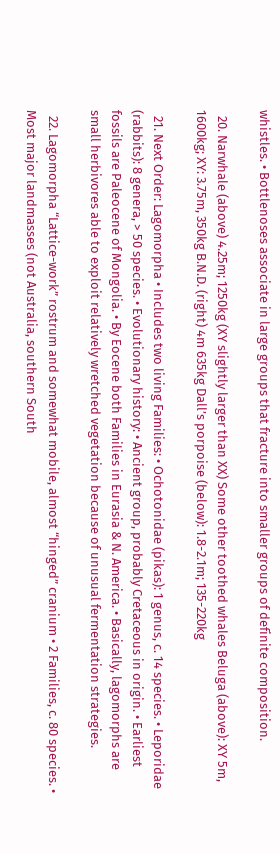whistles. • Bottlenoses associate in large groups that fracture into smaller groups of definite composition.

  20. Narwhale (above) 4.25m; 1250kg (XY slightly larger than XX) Some other toothed whales Beluga (above): XY 5m, 1600kg; XY: 3.75m, 350kg B.N.D. (right) 4m 635kg Dall’s porpoise (below): 1.8-2.1m; 135-220kg

  21. Next Order: Lagomorpha • Includes two living Families: • Ochotonidae (pikas): 1 genus, c. 14 species. • Leporidae (rabbits): 8 genera, > 50 species. • Evolutionary history: • Ancient group, probably Cretaceous in origin. • Earliest fossils are Paleocene of Mongolia. • By Eocene both Families in Eurasia & N. America. • Basically, lagomorphs are small herbivores able to exploit relatively wretched vegetation because of unusual fermentation strategies.

  22. Lagomorpha “Lattice-work” rostrum and somewhat mobile, almost “hinged” cranium • 2 Families, c. 80 species. • Most major landmasses (not Australia, southern South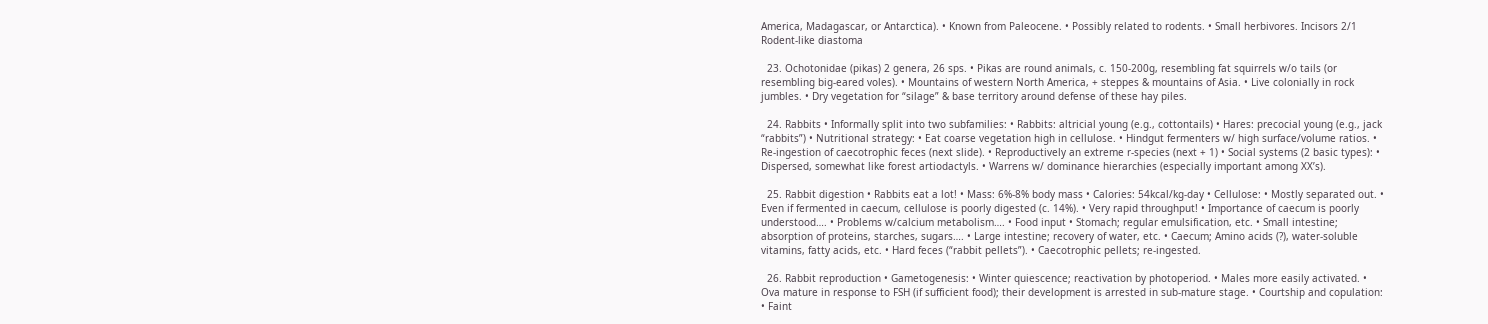America, Madagascar, or Antarctica). • Known from Paleocene. • Possibly related to rodents. • Small herbivores. Incisors 2/1 Rodent-like diastoma

  23. Ochotonidae (pikas) 2 genera, 26 sps. • Pikas are round animals, c. 150-200g, resembling fat squirrels w/o tails (or resembling big-eared voles). • Mountains of western North America, + steppes & mountains of Asia. • Live colonially in rock jumbles. • Dry vegetation for “silage” & base territory around defense of these hay piles.

  24. Rabbits • Informally split into two subfamilies: • Rabbits: altricial young (e.g., cottontails) • Hares: precocial young (e.g., jack “rabbits”) • Nutritional strategy: • Eat coarse vegetation high in cellulose. • Hindgut fermenters w/ high surface/volume ratios. • Re-ingestion of caecotrophic feces (next slide). • Reproductively an extreme r-species (next + 1) • Social systems (2 basic types): • Dispersed, somewhat like forest artiodactyls. • Warrens w/ dominance hierarchies (especially important among XX’s).

  25. Rabbit digestion • Rabbits eat a lot! • Mass: 6%-8% body mass • Calories: 54kcal/kg-day • Cellulose: • Mostly separated out. • Even if fermented in caecum, cellulose is poorly digested (c. 14%). • Very rapid throughput! • Importance of caecum is poorly understood…. • Problems w/calcium metabolism…. • Food input • Stomach; regular emulsification, etc. • Small intestine; absorption of proteins, starches, sugars…. • Large intestine; recovery of water, etc. • Caecum; Amino acids (?), water-soluble vitamins, fatty acids, etc. • Hard feces (“rabbit pellets”). • Caecotrophic pellets; re-ingested.

  26. Rabbit reproduction • Gametogenesis: • Winter quiescence; reactivation by photoperiod. • Males more easily activated. • Ova mature in response to FSH (if sufficient food); their development is arrested in sub-mature stage. • Courtship and copulation: • Faint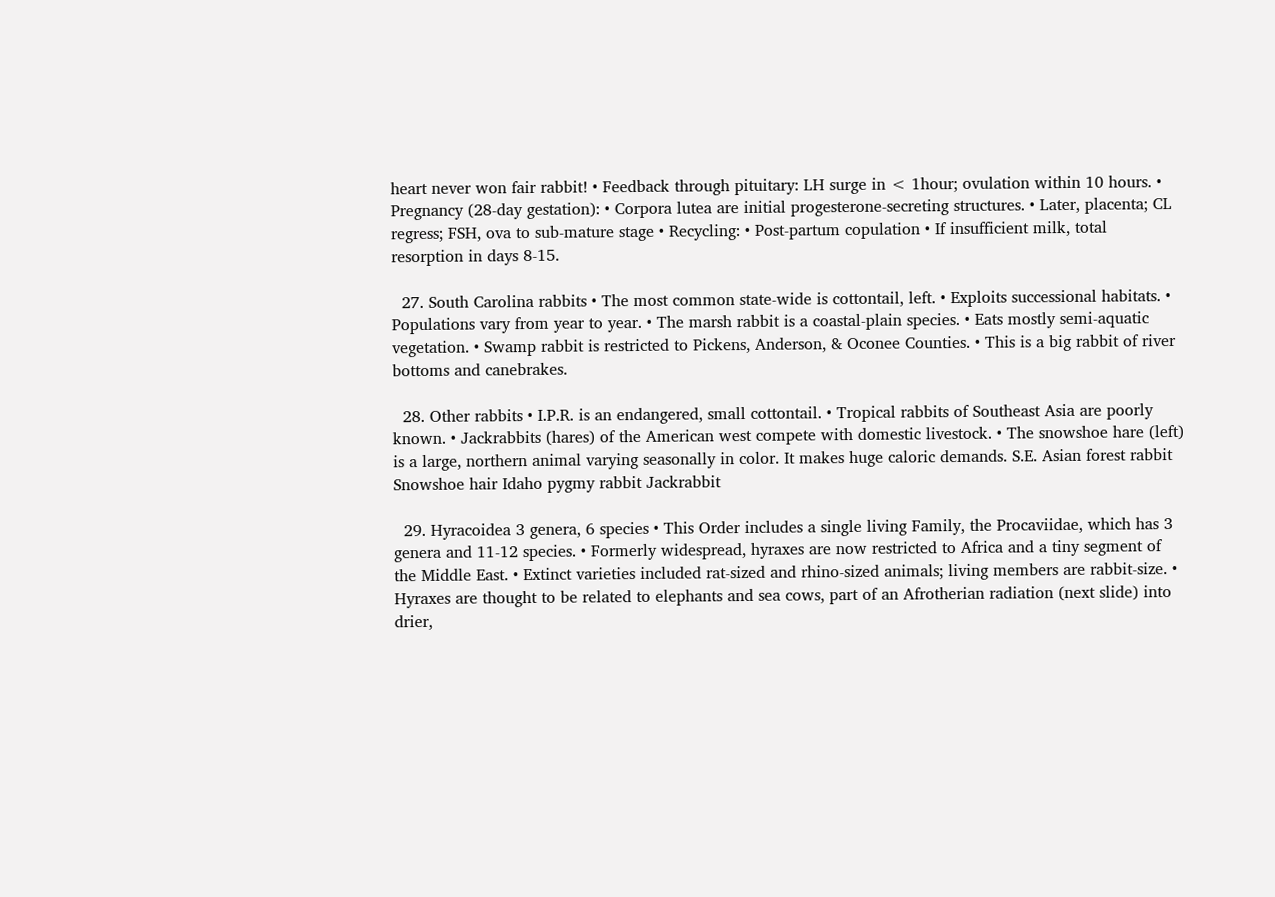heart never won fair rabbit! • Feedback through pituitary: LH surge in < 1hour; ovulation within 10 hours. • Pregnancy (28-day gestation): • Corpora lutea are initial progesterone-secreting structures. • Later, placenta; CL regress; FSH, ova to sub-mature stage • Recycling: • Post-partum copulation • If insufficient milk, total resorption in days 8-15.

  27. South Carolina rabbits • The most common state-wide is cottontail, left. • Exploits successional habitats. • Populations vary from year to year. • The marsh rabbit is a coastal-plain species. • Eats mostly semi-aquatic vegetation. • Swamp rabbit is restricted to Pickens, Anderson, & Oconee Counties. • This is a big rabbit of river bottoms and canebrakes.

  28. Other rabbits • I.P.R. is an endangered, small cottontail. • Tropical rabbits of Southeast Asia are poorly known. • Jackrabbits (hares) of the American west compete with domestic livestock. • The snowshoe hare (left) is a large, northern animal varying seasonally in color. It makes huge caloric demands. S.E. Asian forest rabbit Snowshoe hair Idaho pygmy rabbit Jackrabbit

  29. Hyracoidea 3 genera, 6 species • This Order includes a single living Family, the Procaviidae, which has 3 genera and 11-12 species. • Formerly widespread, hyraxes are now restricted to Africa and a tiny segment of the Middle East. • Extinct varieties included rat-sized and rhino-sized animals; living members are rabbit-size. • Hyraxes are thought to be related to elephants and sea cows, part of an Afrotherian radiation (next slide) into drier,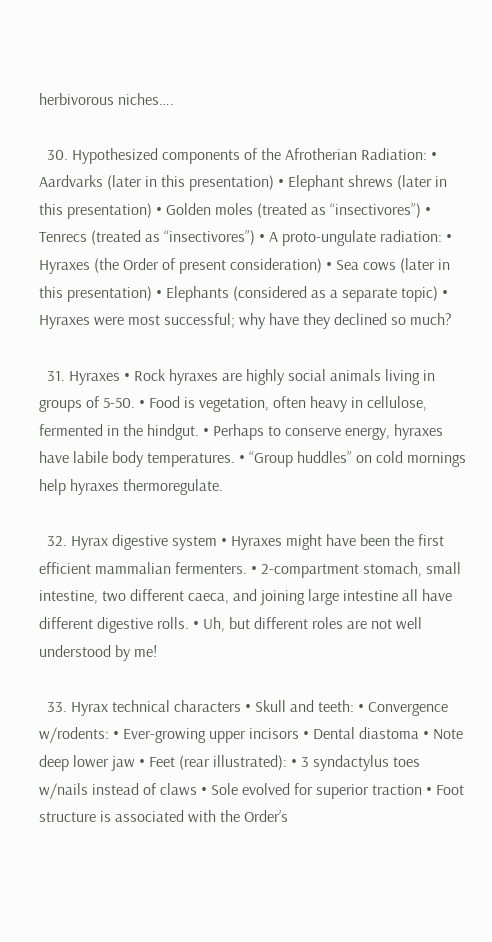herbivorous niches….

  30. Hypothesized components of the Afrotherian Radiation: • Aardvarks (later in this presentation) • Elephant shrews (later in this presentation) • Golden moles (treated as “insectivores”) • Tenrecs (treated as “insectivores”) • A proto-ungulate radiation: • Hyraxes (the Order of present consideration) • Sea cows (later in this presentation) • Elephants (considered as a separate topic) • Hyraxes were most successful; why have they declined so much?

  31. Hyraxes • Rock hyraxes are highly social animals living in groups of 5-50. • Food is vegetation, often heavy in cellulose, fermented in the hindgut. • Perhaps to conserve energy, hyraxes have labile body temperatures. • “Group huddles” on cold mornings help hyraxes thermoregulate.

  32. Hyrax digestive system • Hyraxes might have been the first efficient mammalian fermenters. • 2-compartment stomach, small intestine, two different caeca, and joining large intestine all have different digestive rolls. • Uh, but different roles are not well understood by me!

  33. Hyrax technical characters • Skull and teeth: • Convergence w/rodents: • Ever-growing upper incisors • Dental diastoma • Note deep lower jaw • Feet (rear illustrated): • 3 syndactylus toes w/nails instead of claws • Sole evolved for superior traction • Foot structure is associated with the Order’s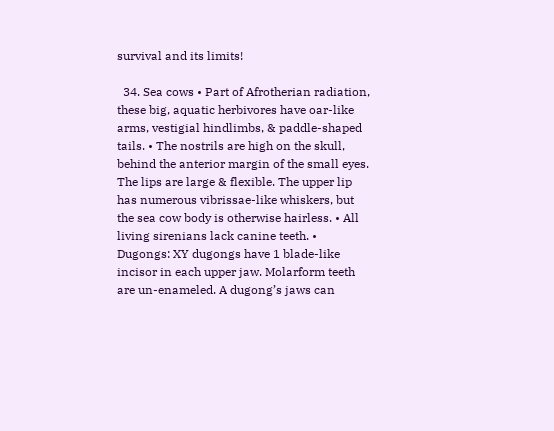survival and its limits!

  34. Sea cows • Part of Afrotherian radiation, these big, aquatic herbivores have oar-like arms, vestigial hindlimbs, & paddle-shaped tails. • The nostrils are high on the skull, behind the anterior margin of the small eyes. The lips are large & flexible. The upper lip has numerous vibrissae-like whiskers, but the sea cow body is otherwise hairless. • All living sirenians lack canine teeth. • Dugongs: XY dugongs have 1 blade-like incisor in each upper jaw. Molarform teeth are un-enameled. A dugong’s jaws can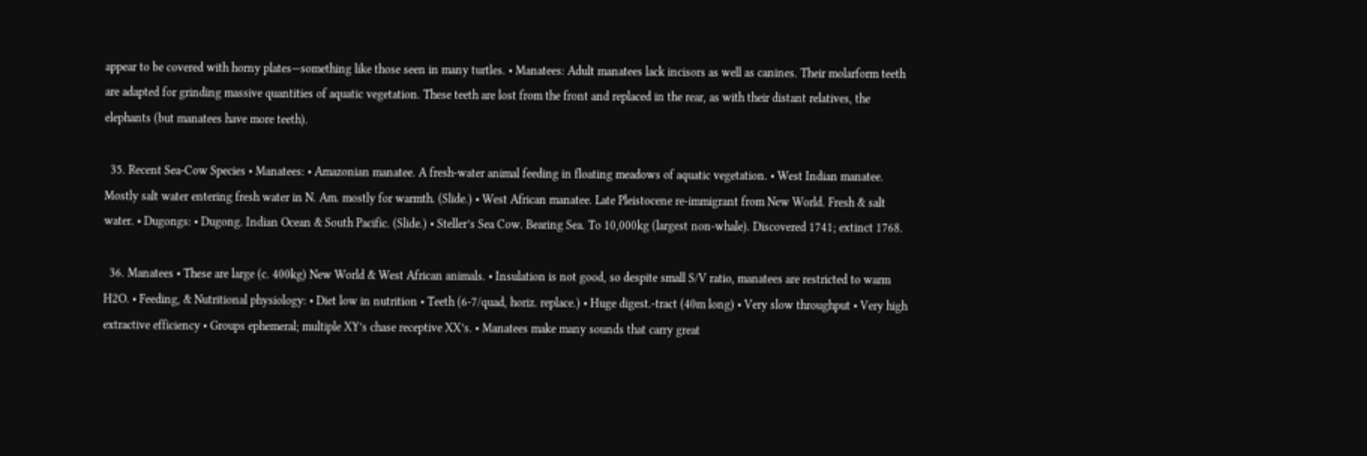appear to be covered with horny plates—something like those seen in many turtles. • Manatees: Adult manatees lack incisors as well as canines. Their molarform teeth are adapted for grinding massive quantities of aquatic vegetation. These teeth are lost from the front and replaced in the rear, as with their distant relatives, the elephants (but manatees have more teeth).

  35. Recent Sea-Cow Species • Manatees: • Amazonian manatee. A fresh-water animal feeding in floating meadows of aquatic vegetation. • West Indian manatee. Mostly salt water entering fresh water in N. Am. mostly for warmth. (Slide.) • West African manatee. Late Pleistocene re-immigrant from New World. Fresh & salt water. • Dugongs: • Dugong. Indian Ocean & South Pacific. (Slide.) • Steller’s Sea Cow. Bearing Sea. To 10,000kg (largest non-whale). Discovered 1741; extinct 1768.

  36. Manatees • These are large (c. 400kg) New World & West African animals. • Insulation is not good, so despite small S/V ratio, manatees are restricted to warm H2O. • Feeding, & Nutritional physiology: • Diet low in nutrition • Teeth (6-7/quad, horiz. replace.) • Huge digest.-tract (40m long) • Very slow throughput • Very high extractive efficiency • Groups ephemeral; multiple XY’s chase receptive XX’s. • Manatees make many sounds that carry great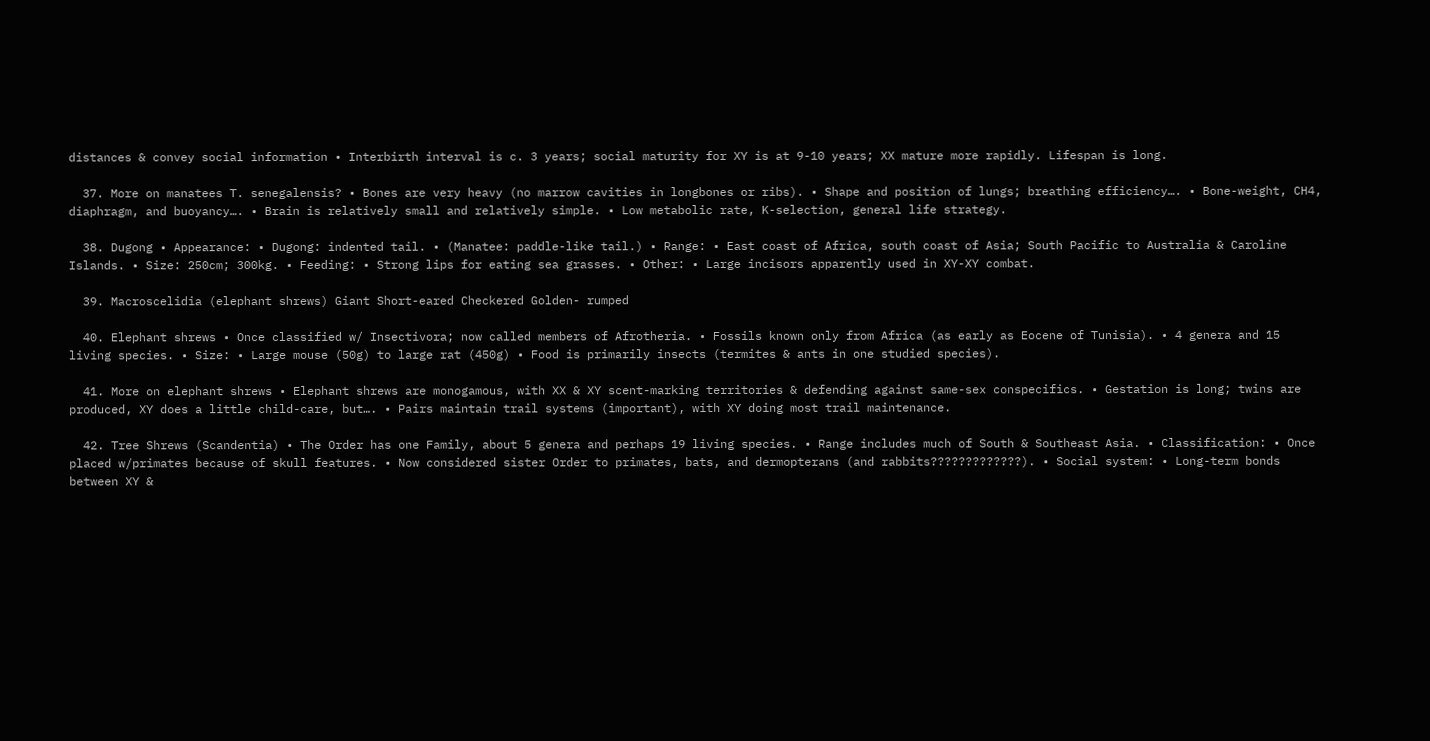distances & convey social information • Interbirth interval is c. 3 years; social maturity for XY is at 9-10 years; XX mature more rapidly. Lifespan is long.

  37. More on manatees T. senegalensis? • Bones are very heavy (no marrow cavities in longbones or ribs). • Shape and position of lungs; breathing efficiency…. • Bone-weight, CH4, diaphragm, and buoyancy…. • Brain is relatively small and relatively simple. • Low metabolic rate, K-selection, general life strategy.

  38. Dugong • Appearance: • Dugong: indented tail. • (Manatee: paddle-like tail.) • Range: • East coast of Africa, south coast of Asia; South Pacific to Australia & Caroline Islands. • Size: 250cm; 300kg. • Feeding: • Strong lips for eating sea grasses. • Other: • Large incisors apparently used in XY-XY combat.

  39. Macroscelidia (elephant shrews) Giant Short-eared Checkered Golden- rumped

  40. Elephant shrews • Once classified w/ Insectivora; now called members of Afrotheria. • Fossils known only from Africa (as early as Eocene of Tunisia). • 4 genera and 15 living species. • Size: • Large mouse (50g) to large rat (450g) • Food is primarily insects (termites & ants in one studied species).

  41. More on elephant shrews • Elephant shrews are monogamous, with XX & XY scent-marking territories & defending against same-sex conspecifics. • Gestation is long; twins are produced, XY does a little child-care, but…. • Pairs maintain trail systems (important), with XY doing most trail maintenance.

  42. Tree Shrews (Scandentia) • The Order has one Family, about 5 genera and perhaps 19 living species. • Range includes much of South & Southeast Asia. • Classification: • Once placed w/primates because of skull features. • Now considered sister Order to primates, bats, and dermopterans (and rabbits?????????????). • Social system: • Long-term bonds between XY &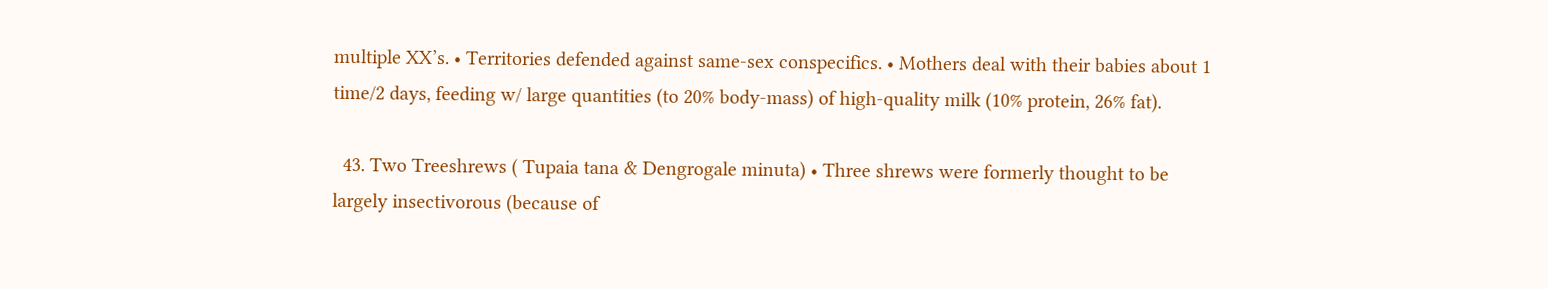multiple XX’s. • Territories defended against same-sex conspecifics. • Mothers deal with their babies about 1 time/2 days, feeding w/ large quantities (to 20% body-mass) of high-quality milk (10% protein, 26% fat).

  43. Two Treeshrews ( Tupaia tana & Dengrogale minuta) • Three shrews were formerly thought to be largely insectivorous (because of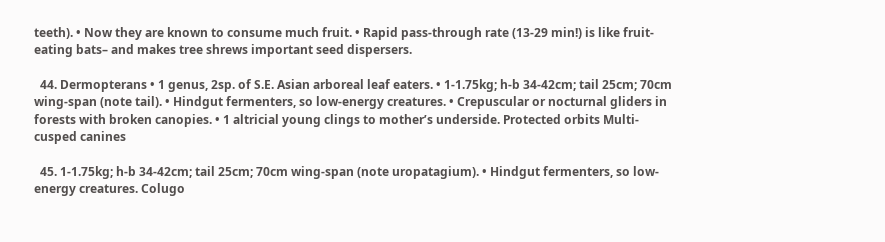teeth). • Now they are known to consume much fruit. • Rapid pass-through rate (13-29 min!) is like fruit-eating bats– and makes tree shrews important seed dispersers.

  44. Dermopterans • 1 genus, 2sp. of S.E. Asian arboreal leaf eaters. • 1-1.75kg; h-b 34-42cm; tail 25cm; 70cm wing-span (note tail). • Hindgut fermenters, so low-energy creatures. • Crepuscular or nocturnal gliders in forests with broken canopies. • 1 altricial young clings to mother’s underside. Protected orbits Multi-cusped canines

  45. 1-1.75kg; h-b 34-42cm; tail 25cm; 70cm wing-span (note uropatagium). • Hindgut fermenters, so low-energy creatures. Colugo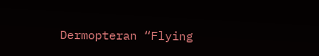Dermopteran “Flying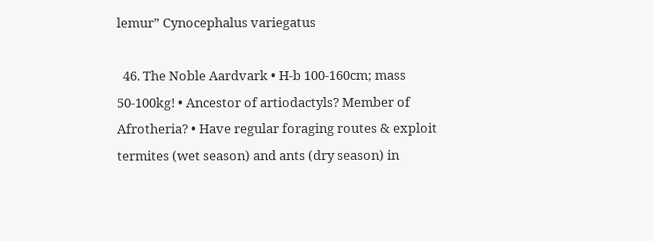lemur” Cynocephalus variegatus

  46. The Noble Aardvark • H-b 100-160cm; mass 50-100kg! • Ancestor of artiodactyls? Member of Afrotheria? • Have regular foraging routes & exploit termites (wet season) and ants (dry season) in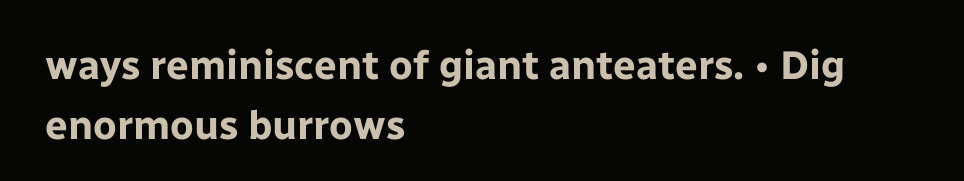ways reminiscent of giant anteaters. • Dig enormous burrows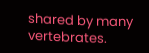shared by many vertebrates.